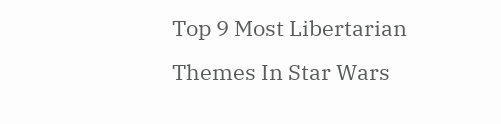Top 9 Most Libertarian Themes In Star Wars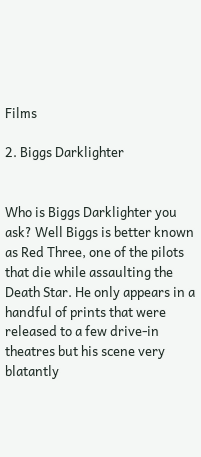Films

2. Biggs Darklighter


Who is Biggs Darklighter you ask? Well Biggs is better known as Red Three, one of the pilots that die while assaulting the Death Star. He only appears in a handful of prints that were released to a few drive-in theatres but his scene very blatantly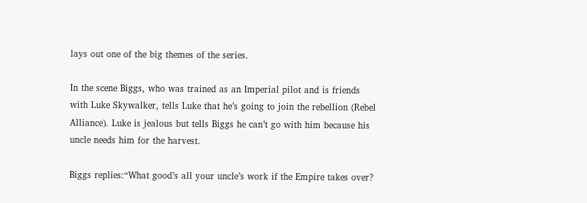lays out one of the big themes of the series.

In the scene Biggs, who was trained as an Imperial pilot and is friends with Luke Skywalker, tells Luke that he’s going to join the rebellion (Rebel Alliance). Luke is jealous but tells Biggs he can’t go with him because his uncle needs him for the harvest.

Biggs replies:“What good’s all your uncle’s work if the Empire takes over?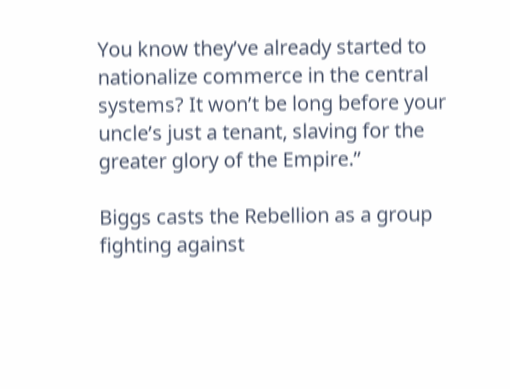You know they’ve already started to nationalize commerce in the central systems? It won’t be long before your uncle’s just a tenant, slaving for the greater glory of the Empire.”

Biggs casts the Rebellion as a group fighting against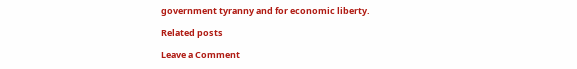government tyranny and for economic liberty.

Related posts

Leave a Comment